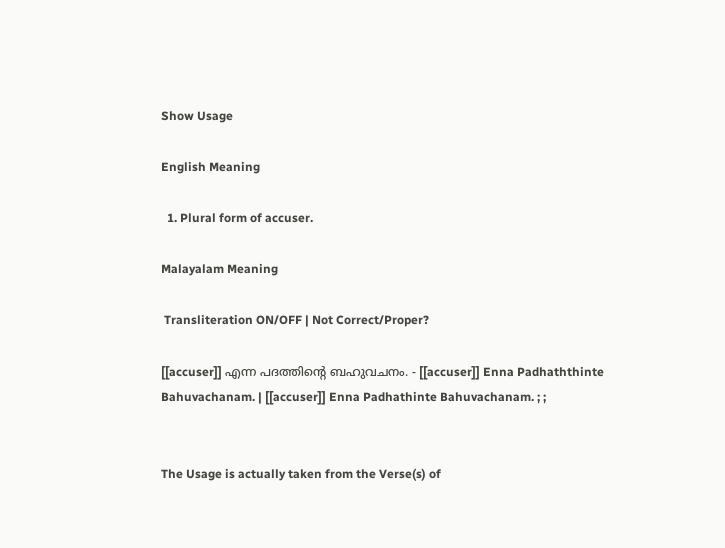Show Usage

English Meaning

  1. Plural form of accuser.

Malayalam Meaning

 Transliteration ON/OFF | Not Correct/Proper?

[[accuser]] എന്ന പദത്തിന്റെ ബഹുവചനം. - [[accuser]] Enna Padhaththinte Bahuvachanam. | [[accuser]] Enna Padhathinte Bahuvachanam. ; ;


The Usage is actually taken from the Verse(s) of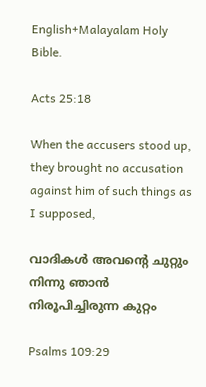English+Malayalam Holy Bible.

Acts 25:18

When the accusers stood up, they brought no accusation against him of such things as I supposed,

വാദികൾ അവന്റെ ചുറ്റും നിന്നു ഞാൻ നിരൂപിച്ചിരുന്ന കുറ്റം

Psalms 109:29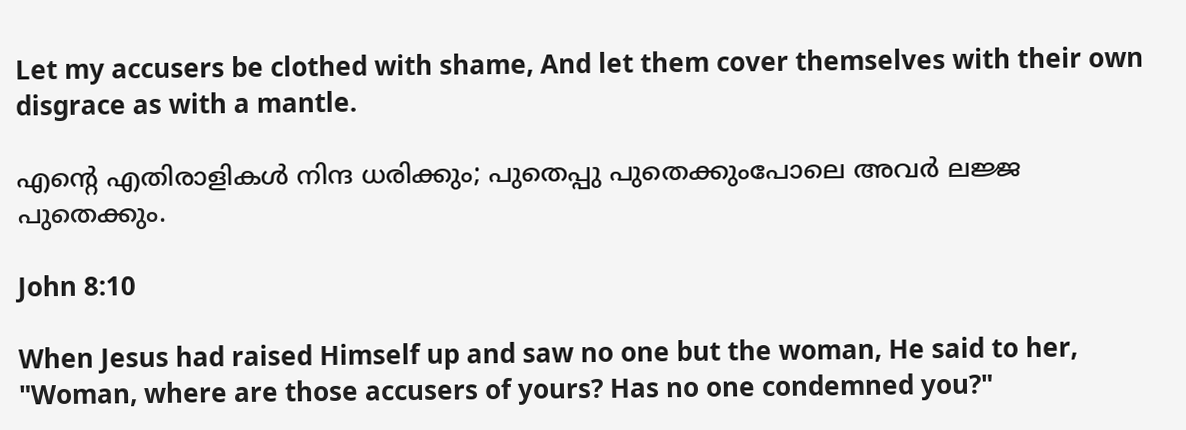Let my accusers be clothed with shame, And let them cover themselves with their own disgrace as with a mantle.

എന്റെ എതിരാളികൾ നിന്ദ ധരിക്കും; പുതെപ്പു പുതെക്കുംപോലെ അവർ ലജ്ജ പുതെക്കും.

John 8:10

When Jesus had raised Himself up and saw no one but the woman, He said to her, "Woman, where are those accusers of yours? Has no one condemned you?"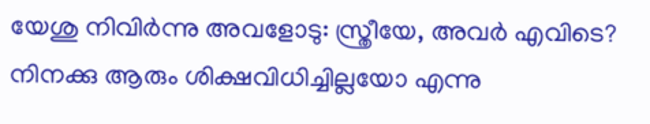യേശു നിവിർന്നു അവളോടു: സ്ത്രീയേ, അവർ എവിടെ? നിനക്കു ആരും ശിക്ഷവിധിച്ചില്ലയോ എന്നു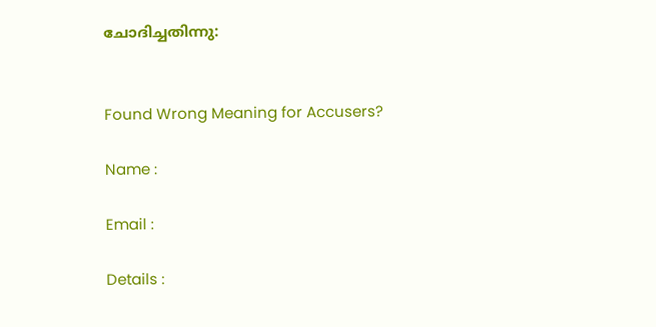ചോദിച്ചതിന്നു:


Found Wrong Meaning for Accusers?

Name :

Email :

Details :